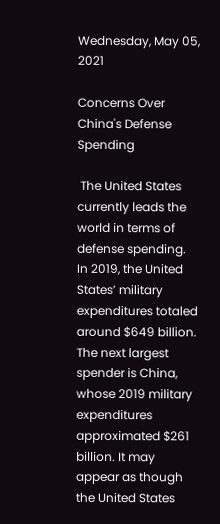Wednesday, May 05, 2021

Concerns Over China's Defense Spending

 The United States currently leads the world in terms of defense spending. In 2019, the United States’ military expenditures totaled around $649 billion. The next largest spender is China, whose 2019 military expenditures approximated $261 billion. It may appear as though the United States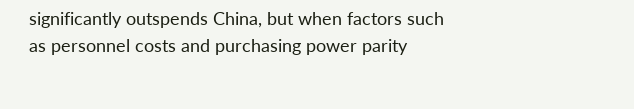significantly outspends China, but when factors such as personnel costs and purchasing power parity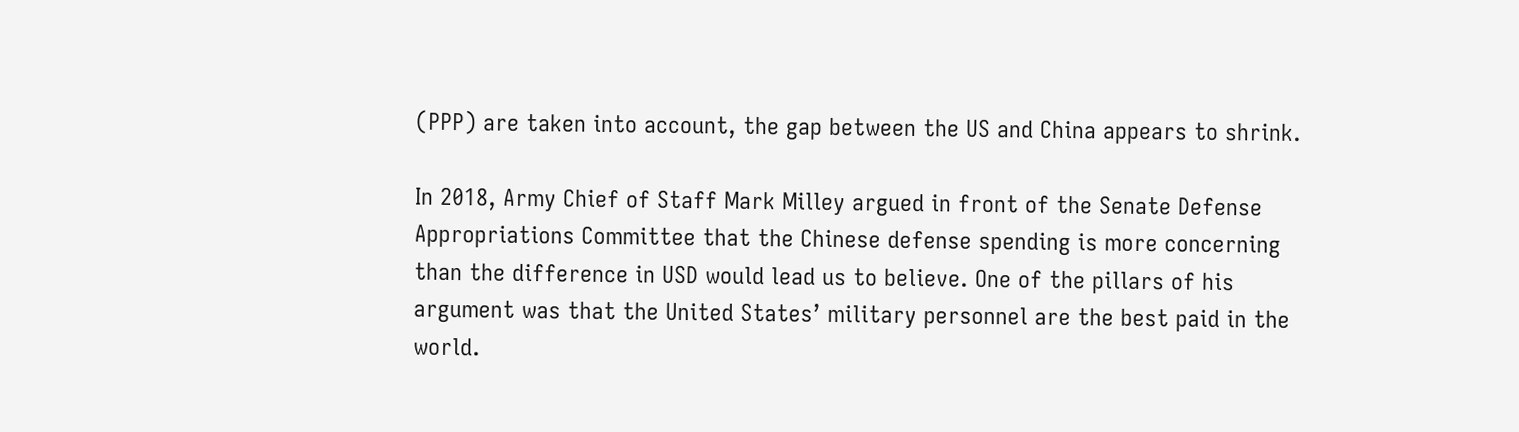(PPP) are taken into account, the gap between the US and China appears to shrink.

In 2018, Army Chief of Staff Mark Milley argued in front of the Senate Defense Appropriations Committee that the Chinese defense spending is more concerning than the difference in USD would lead us to believe. One of the pillars of his argument was that the United States’ military personnel are the best paid in the world.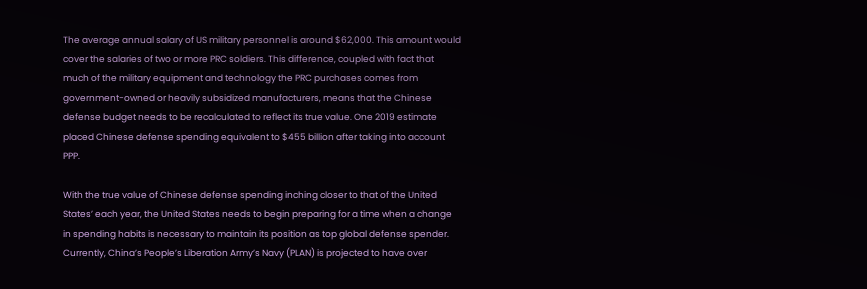The average annual salary of US military personnel is around $62,000. This amount would cover the salaries of two or more PRC soldiers. This difference, coupled with fact that much of the military equipment and technology the PRC purchases comes from government-owned or heavily subsidized manufacturers, means that the Chinese defense budget needs to be recalculated to reflect its true value. One 2019 estimate placed Chinese defense spending equivalent to $455 billion after taking into account PPP.

With the true value of Chinese defense spending inching closer to that of the United States’ each year, the United States needs to begin preparing for a time when a change in spending habits is necessary to maintain its position as top global defense spender. Currently, China’s People’s Liberation Army’s Navy (PLAN) is projected to have over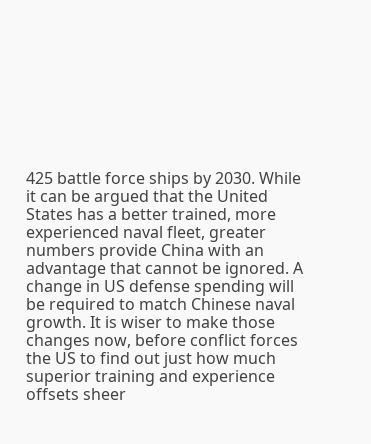425 battle force ships by 2030. While it can be argued that the United States has a better trained, more experienced naval fleet, greater numbers provide China with an advantage that cannot be ignored. A change in US defense spending will be required to match Chinese naval growth. It is wiser to make those changes now, before conflict forces the US to find out just how much superior training and experience offsets sheer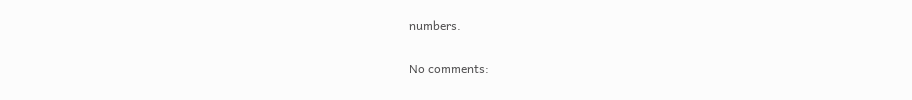numbers.

No comments: